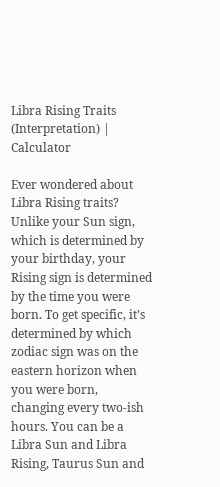Libra Rising Traits (Interpretation) | Calculator

Ever wondered about Libra Rising traits? Unlike your Sun sign, which is determined by your birthday, your Rising sign is determined by the time you were born. To get specific, it’s determined by which zodiac sign was on the eastern horizon when you were born, changing every two-ish hours. You can be a Libra Sun and Libra Rising, Taurus Sun and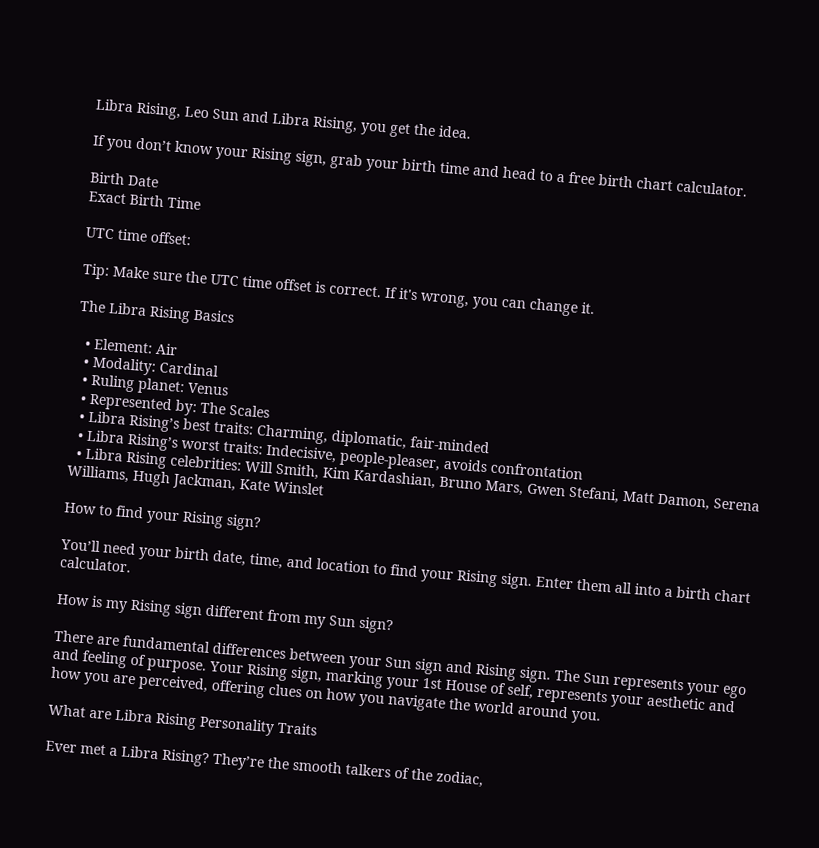Libra Rising, Leo Sun and Libra Rising, you get the idea.

If you don’t know your Rising sign, grab your birth time and head to a free birth chart calculator.

Birth Date
Exact Birth Time

UTC time offset:

Tip: Make sure the UTC time offset is correct. If it's wrong, you can change it.

The Libra Rising Basics

  • Element: Air
  • Modality: Cardinal
  • Ruling planet: Venus
  • Represented by: The Scales
  • Libra Rising’s best traits: Charming, diplomatic, fair-minded
  • Libra Rising’s worst traits: Indecisive, people-pleaser, avoids confrontation
  • Libra Rising celebrities: Will Smith, Kim Kardashian, Bruno Mars, Gwen Stefani, Matt Damon, Serena Williams, Hugh Jackman, Kate Winslet

How to find your Rising sign?

You’ll need your birth date, time, and location to find your Rising sign. Enter them all into a birth chart calculator.

How is my Rising sign different from my Sun sign?

There are fundamental differences between your Sun sign and Rising sign. The Sun represents your ego and feeling of purpose. Your Rising sign, marking your 1st House of self, represents your aesthetic and how you are perceived, offering clues on how you navigate the world around you.

What are Libra Rising Personality Traits

Ever met a Libra Rising? They’re the smooth talkers of the zodiac,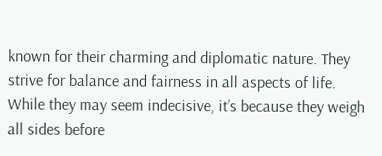known for their charming and diplomatic nature. They strive for balance and fairness in all aspects of life. While they may seem indecisive, it’s because they weigh all sides before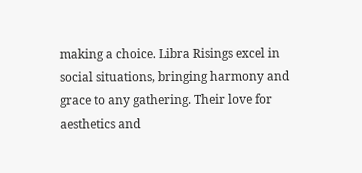making a choice. Libra Risings excel in social situations, bringing harmony and grace to any gathering. Their love for aesthetics and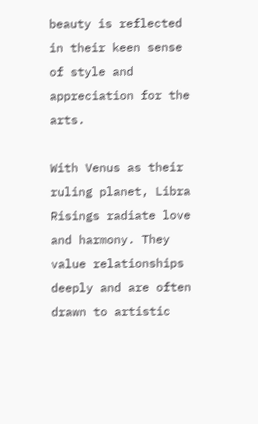beauty is reflected in their keen sense of style and appreciation for the arts.

With Venus as their ruling planet, Libra Risings radiate love and harmony. They value relationships deeply and are often drawn to artistic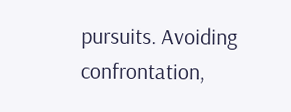pursuits. Avoiding confrontation,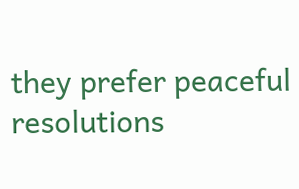they prefer peaceful resolutions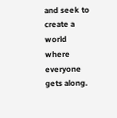and seek to create a world where everyone gets along.